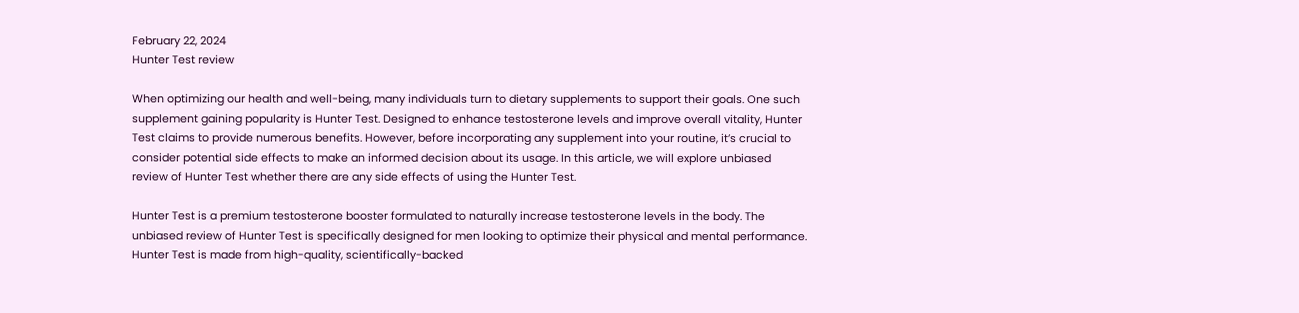February 22, 2024
Hunter Test review

When optimizing our health and well-being, many individuals turn to dietary supplements to support their goals. One such supplement gaining popularity is Hunter Test. Designed to enhance testosterone levels and improve overall vitality, Hunter Test claims to provide numerous benefits. However, before incorporating any supplement into your routine, it’s crucial to consider potential side effects to make an informed decision about its usage. In this article, we will explore unbiased review of Hunter Test whether there are any side effects of using the Hunter Test.

Hunter Test is a premium testosterone booster formulated to naturally increase testosterone levels in the body. The unbiased review of Hunter Test is specifically designed for men looking to optimize their physical and mental performance. Hunter Test is made from high-quality, scientifically-backed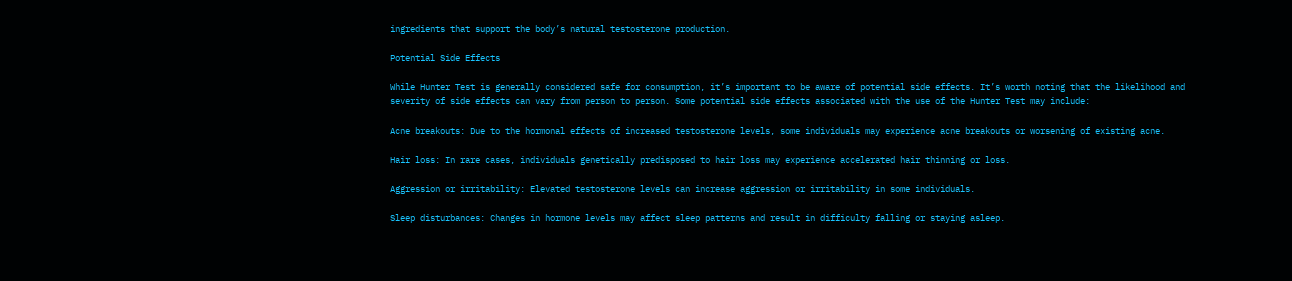ingredients that support the body’s natural testosterone production.

Potential Side Effects

While Hunter Test is generally considered safe for consumption, it’s important to be aware of potential side effects. It’s worth noting that the likelihood and severity of side effects can vary from person to person. Some potential side effects associated with the use of the Hunter Test may include:

Acne breakouts: Due to the hormonal effects of increased testosterone levels, some individuals may experience acne breakouts or worsening of existing acne.

Hair loss: In rare cases, individuals genetically predisposed to hair loss may experience accelerated hair thinning or loss.

Aggression or irritability: Elevated testosterone levels can increase aggression or irritability in some individuals.

Sleep disturbances: Changes in hormone levels may affect sleep patterns and result in difficulty falling or staying asleep.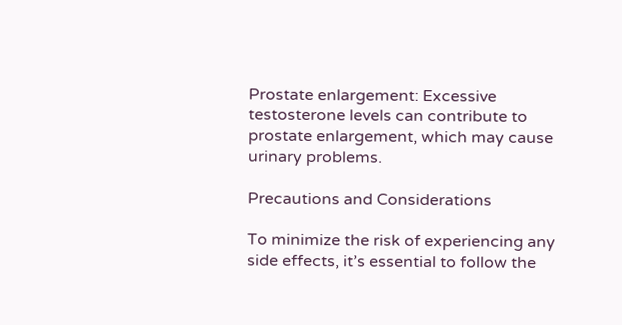Prostate enlargement: Excessive testosterone levels can contribute to prostate enlargement, which may cause urinary problems.

Precautions and Considerations

To minimize the risk of experiencing any side effects, it’s essential to follow the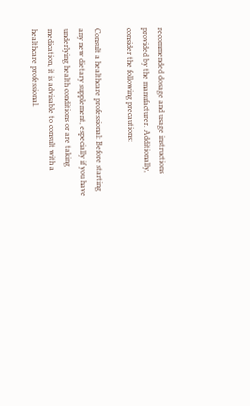recommended dosage and usage instructions provided by the manufacturer. Additionally, consider the following precautions:

Consult a healthcare professional: Before starting any new dietary supplement, especially if you have underlying health conditions or are taking medication, it is advisable to consult with a healthcare professional.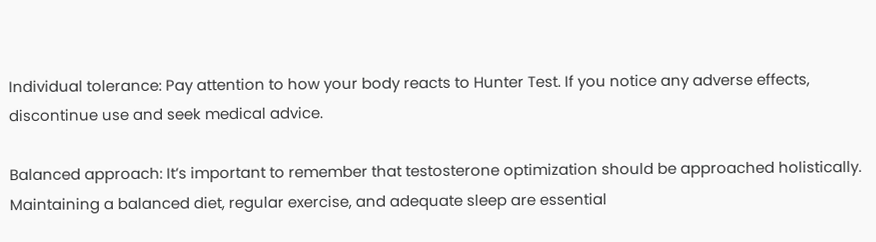Individual tolerance: Pay attention to how your body reacts to Hunter Test. If you notice any adverse effects, discontinue use and seek medical advice.

Balanced approach: It’s important to remember that testosterone optimization should be approached holistically. Maintaining a balanced diet, regular exercise, and adequate sleep are essential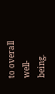to overall well-being.